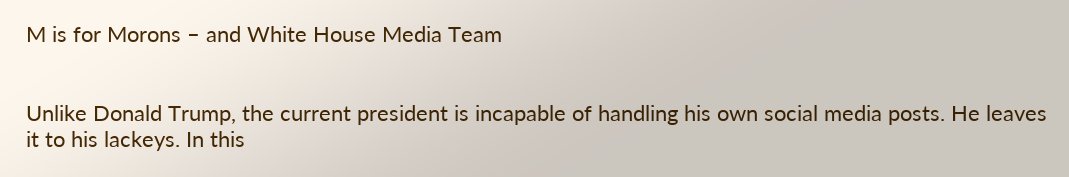M is for Morons – and White House Media Team


Unlike Donald Trump, the current president is incapable of handling his own social media posts. He leaves it to his lackeys. In this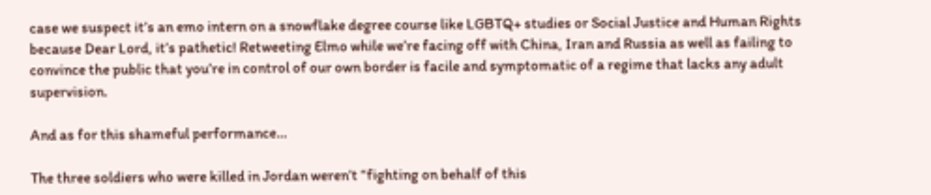case we suspect it’s an emo intern on a snowflake degree course like LGBTQ+ studies or Social Justice and Human Rights because Dear Lord, it’s pathetic! Retweeting Elmo while we’re facing off with China, Iran and Russia as well as failing to convince the public that you’re in control of our own border is facile and symptomatic of a regime that lacks any adult supervision.

And as for this shameful performance…

The three soldiers who were killed in Jordan weren’t “fighting on behalf of this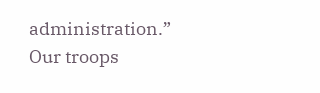administration.” Our troops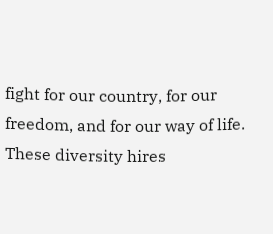fight for our country, for our freedom, and for our way of life. These diversity hires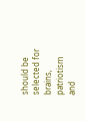should be selected for brains, patriotism and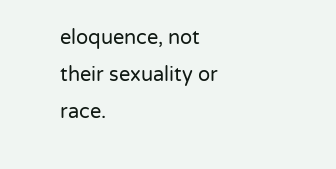eloquence, not their sexuality or race.